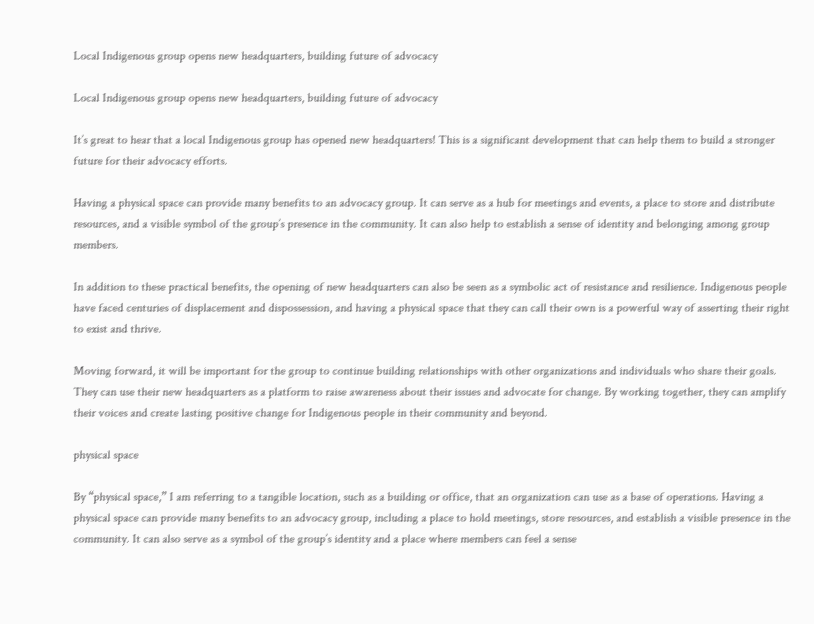Local Indigenous group opens new headquarters, building future of advocacy

Local Indigenous group opens new headquarters, building future of advocacy

It’s great to hear that a local Indigenous group has opened new headquarters! This is a significant development that can help them to build a stronger future for their advocacy efforts.

Having a physical space can provide many benefits to an advocacy group. It can serve as a hub for meetings and events, a place to store and distribute resources, and a visible symbol of the group’s presence in the community. It can also help to establish a sense of identity and belonging among group members.

In addition to these practical benefits, the opening of new headquarters can also be seen as a symbolic act of resistance and resilience. Indigenous people have faced centuries of displacement and dispossession, and having a physical space that they can call their own is a powerful way of asserting their right to exist and thrive.

Moving forward, it will be important for the group to continue building relationships with other organizations and individuals who share their goals. They can use their new headquarters as a platform to raise awareness about their issues and advocate for change. By working together, they can amplify their voices and create lasting positive change for Indigenous people in their community and beyond.

physical space

By “physical space,” I am referring to a tangible location, such as a building or office, that an organization can use as a base of operations. Having a physical space can provide many benefits to an advocacy group, including a place to hold meetings, store resources, and establish a visible presence in the community. It can also serve as a symbol of the group’s identity and a place where members can feel a sense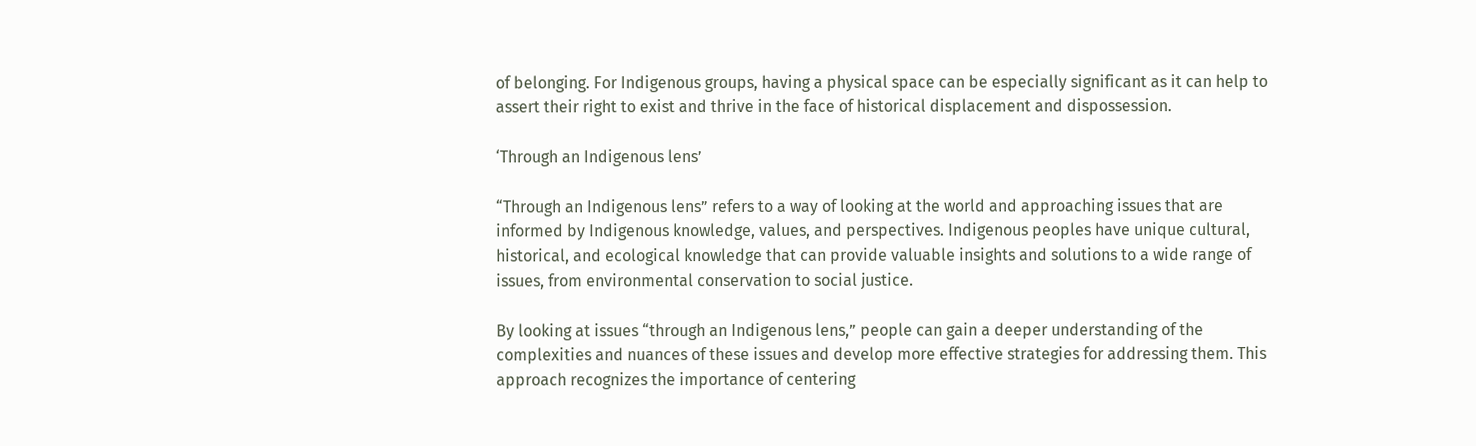of belonging. For Indigenous groups, having a physical space can be especially significant as it can help to assert their right to exist and thrive in the face of historical displacement and dispossession.

‘Through an Indigenous lens’

“Through an Indigenous lens” refers to a way of looking at the world and approaching issues that are informed by Indigenous knowledge, values, and perspectives. Indigenous peoples have unique cultural, historical, and ecological knowledge that can provide valuable insights and solutions to a wide range of issues, from environmental conservation to social justice.

By looking at issues “through an Indigenous lens,” people can gain a deeper understanding of the complexities and nuances of these issues and develop more effective strategies for addressing them. This approach recognizes the importance of centering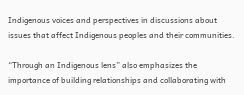Indigenous voices and perspectives in discussions about issues that affect Indigenous peoples and their communities.

“Through an Indigenous lens” also emphasizes the importance of building relationships and collaborating with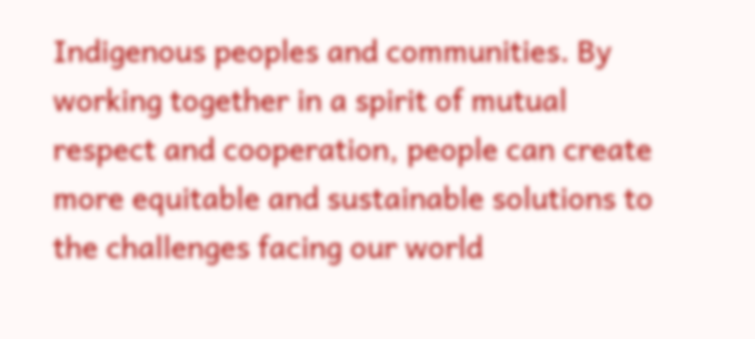Indigenous peoples and communities. By working together in a spirit of mutual respect and cooperation, people can create more equitable and sustainable solutions to the challenges facing our world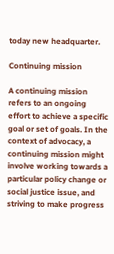today new headquarter.

Continuing mission

A continuing mission refers to an ongoing effort to achieve a specific goal or set of goals. In the context of advocacy, a continuing mission might involve working towards a particular policy change or social justice issue, and striving to make progress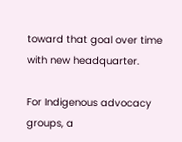toward that goal over time with new headquarter.

For Indigenous advocacy groups, a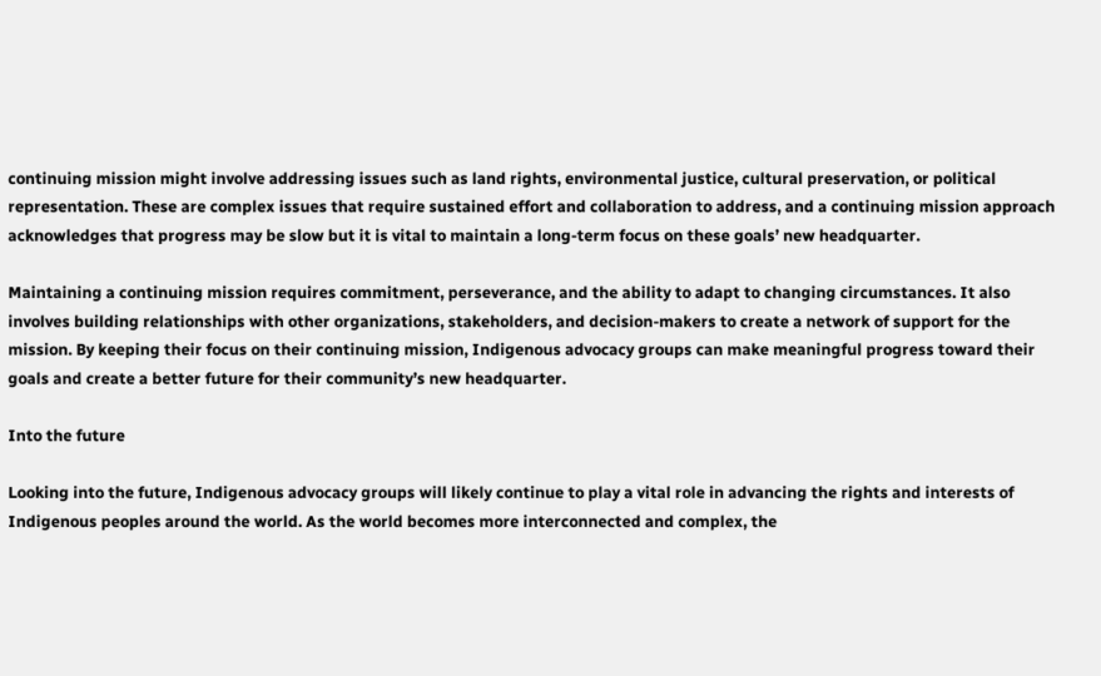continuing mission might involve addressing issues such as land rights, environmental justice, cultural preservation, or political representation. These are complex issues that require sustained effort and collaboration to address, and a continuing mission approach acknowledges that progress may be slow but it is vital to maintain a long-term focus on these goals’ new headquarter.

Maintaining a continuing mission requires commitment, perseverance, and the ability to adapt to changing circumstances. It also involves building relationships with other organizations, stakeholders, and decision-makers to create a network of support for the mission. By keeping their focus on their continuing mission, Indigenous advocacy groups can make meaningful progress toward their goals and create a better future for their community’s new headquarter.

Into the future

Looking into the future, Indigenous advocacy groups will likely continue to play a vital role in advancing the rights and interests of Indigenous peoples around the world. As the world becomes more interconnected and complex, the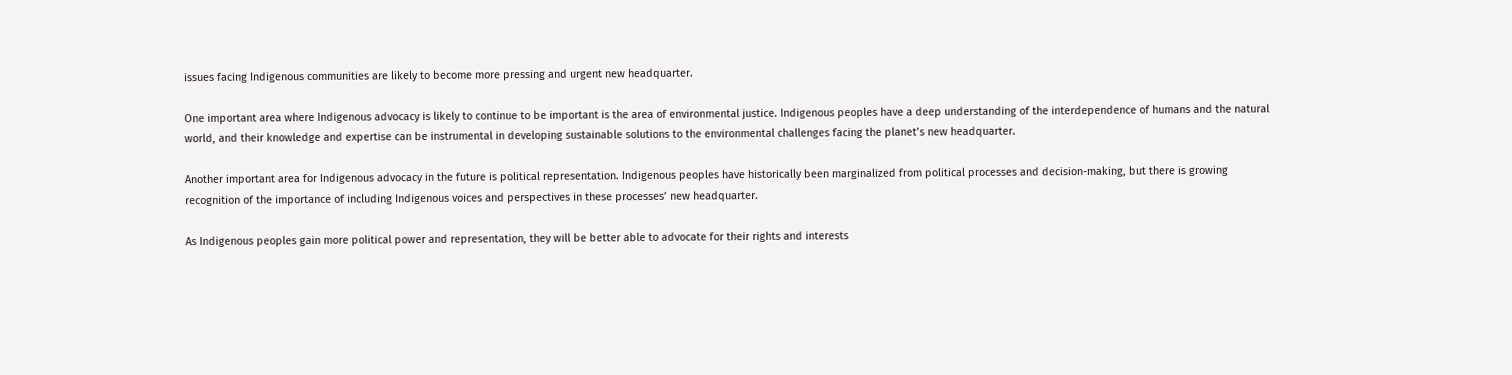issues facing Indigenous communities are likely to become more pressing and urgent new headquarter.

One important area where Indigenous advocacy is likely to continue to be important is the area of environmental justice. Indigenous peoples have a deep understanding of the interdependence of humans and the natural world, and their knowledge and expertise can be instrumental in developing sustainable solutions to the environmental challenges facing the planet’s new headquarter.

Another important area for Indigenous advocacy in the future is political representation. Indigenous peoples have historically been marginalized from political processes and decision-making, but there is growing recognition of the importance of including Indigenous voices and perspectives in these processes’ new headquarter.

As Indigenous peoples gain more political power and representation, they will be better able to advocate for their rights and interests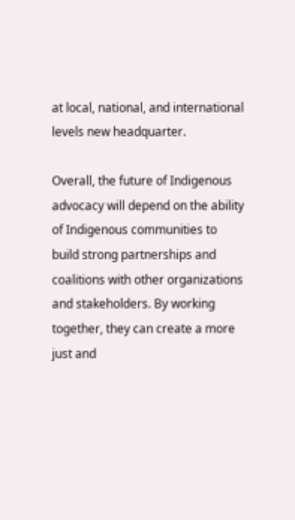at local, national, and international levels new headquarter.

Overall, the future of Indigenous advocacy will depend on the ability of Indigenous communities to build strong partnerships and coalitions with other organizations and stakeholders. By working together, they can create a more just and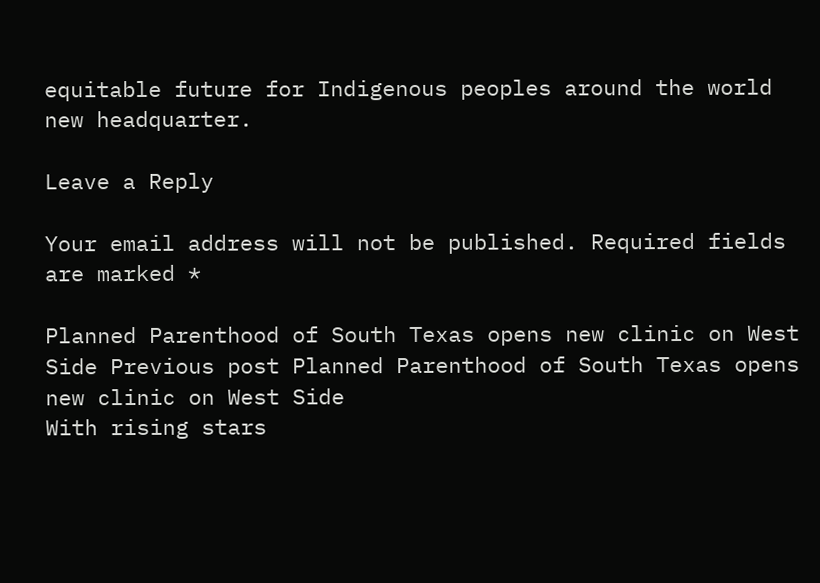equitable future for Indigenous peoples around the world new headquarter.

Leave a Reply

Your email address will not be published. Required fields are marked *

Planned Parenthood of South Texas opens new clinic on West Side Previous post Planned Parenthood of South Texas opens new clinic on West Side
With rising stars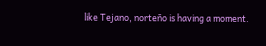like Tejano, norteño is having a moment.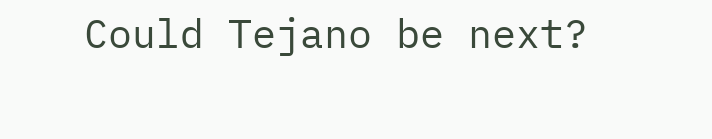Could Tejano be next?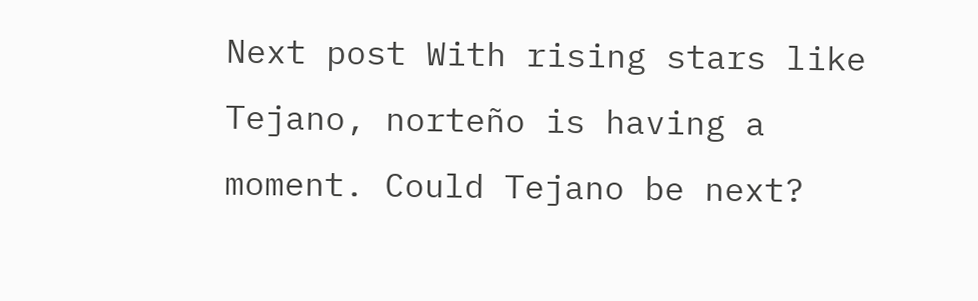Next post With rising stars like Tejano, norteño is having a moment. Could Tejano be next?